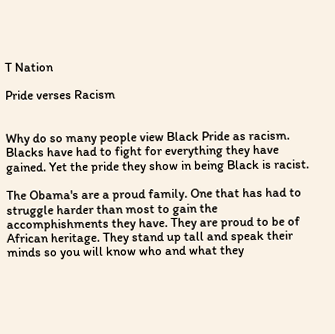T Nation

Pride verses Racism


Why do so many people view Black Pride as racism. Blacks have had to fight for everything they have gained. Yet the pride they show in being Black is racist.

The Obama's are a proud family. One that has had to struggle harder than most to gain the accomphishments they have. They are proud to be of African heritage. They stand up tall and speak their minds so you will know who and what they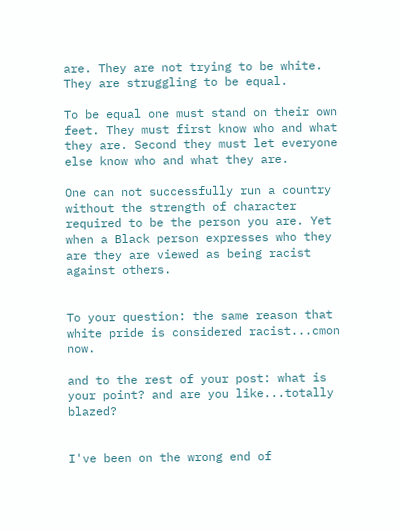are. They are not trying to be white. They are struggling to be equal.

To be equal one must stand on their own feet. They must first know who and what they are. Second they must let everyone else know who and what they are.

One can not successfully run a country without the strength of character required to be the person you are. Yet when a Black person expresses who they are they are viewed as being racist against others.


To your question: the same reason that white pride is considered racist...cmon now.

and to the rest of your post: what is your point? and are you like...totally blazed?


I've been on the wrong end of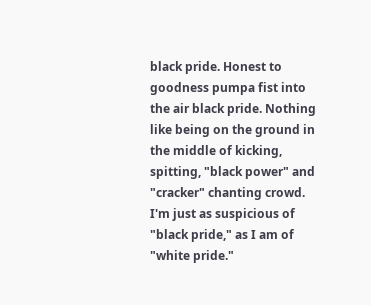black pride. Honest to goodness pumpa fist into the air black pride. Nothing like being on the ground in the middle of kicking, spitting, "black power" and "cracker" chanting crowd. I'm just as suspicious of "black pride," as I am of "white pride."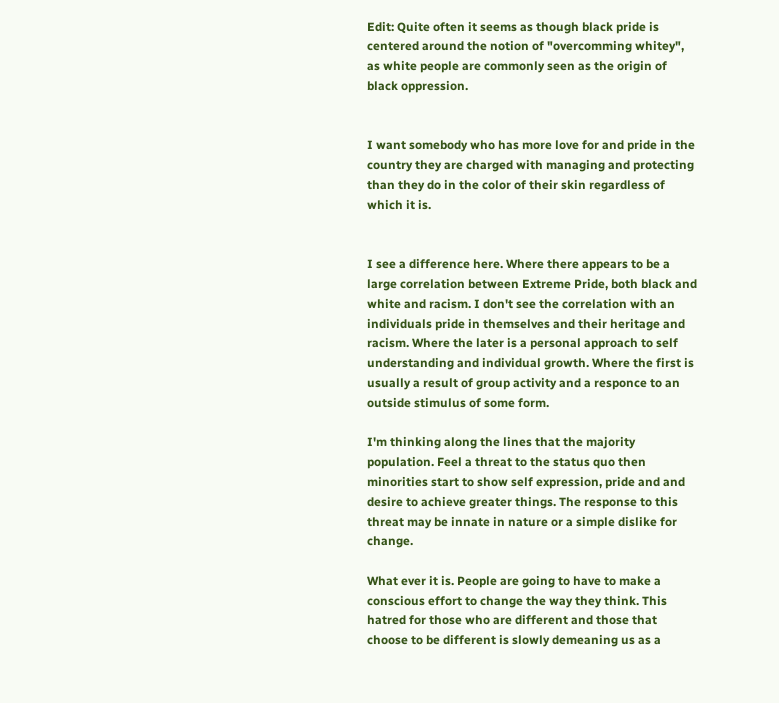Edit: Quite often it seems as though black pride is centered around the notion of "overcomming whitey", as white people are commonly seen as the origin of black oppression.


I want somebody who has more love for and pride in the country they are charged with managing and protecting than they do in the color of their skin regardless of which it is.


I see a difference here. Where there appears to be a large correlation between Extreme Pride, both black and white and racism. I don't see the correlation with an individuals pride in themselves and their heritage and racism. Where the later is a personal approach to self understanding and individual growth. Where the first is usually a result of group activity and a responce to an outside stimulus of some form.

I'm thinking along the lines that the majority population. Feel a threat to the status quo then minorities start to show self expression, pride and and desire to achieve greater things. The response to this threat may be innate in nature or a simple dislike for change.

What ever it is. People are going to have to make a conscious effort to change the way they think. This hatred for those who are different and those that choose to be different is slowly demeaning us as a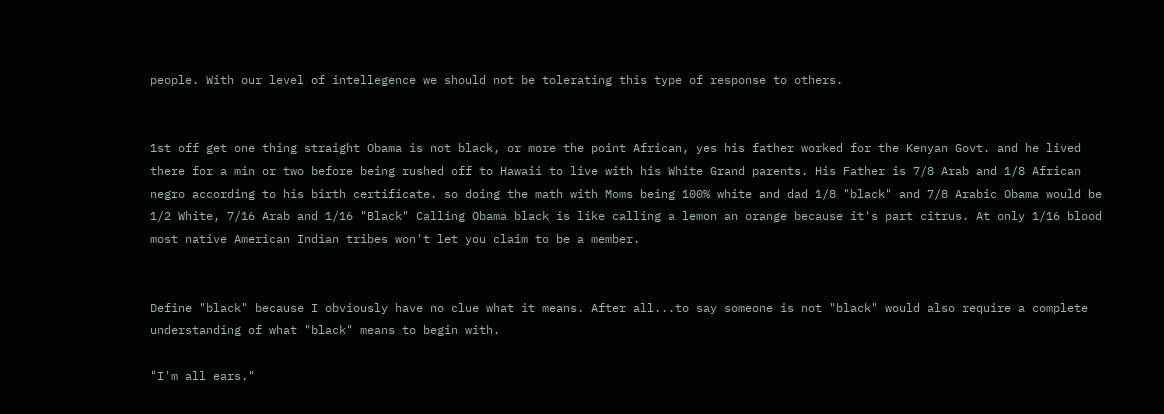people. With our level of intellegence we should not be tolerating this type of response to others.


1st off get one thing straight Obama is not black, or more the point African, yes his father worked for the Kenyan Govt. and he lived there for a min or two before being rushed off to Hawaii to live with his White Grand parents. His Father is 7/8 Arab and 1/8 African negro according to his birth certificate. so doing the math with Moms being 100% white and dad 1/8 "black" and 7/8 Arabic Obama would be 1/2 White, 7/16 Arab and 1/16 "Black" Calling Obama black is like calling a lemon an orange because it's part citrus. At only 1/16 blood most native American Indian tribes won't let you claim to be a member.


Define "black" because I obviously have no clue what it means. After all...to say someone is not "black" would also require a complete understanding of what "black" means to begin with.

"I'm all ears."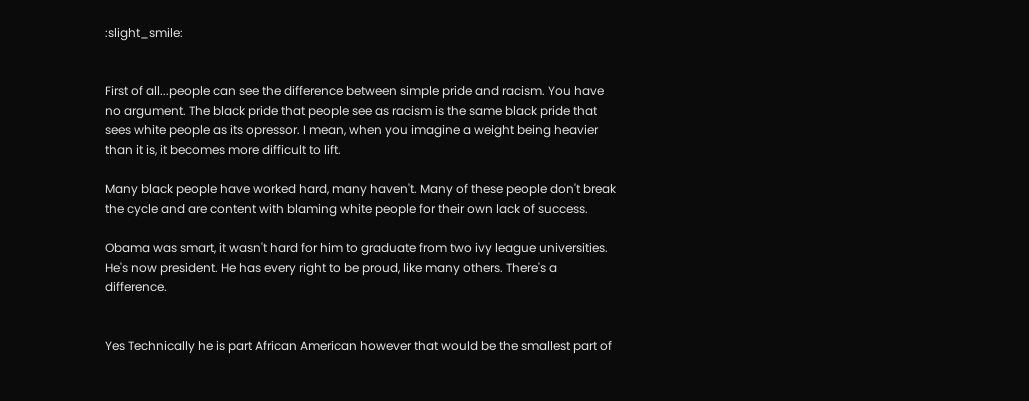:slight_smile:


First of all...people can see the difference between simple pride and racism. You have no argument. The black pride that people see as racism is the same black pride that sees white people as its opressor. I mean, when you imagine a weight being heavier than it is, it becomes more difficult to lift.

Many black people have worked hard, many haven't. Many of these people don't break the cycle and are content with blaming white people for their own lack of success.

Obama was smart, it wasn't hard for him to graduate from two ivy league universities. He's now president. He has every right to be proud, like many others. There's a difference.


Yes Technically he is part African American however that would be the smallest part of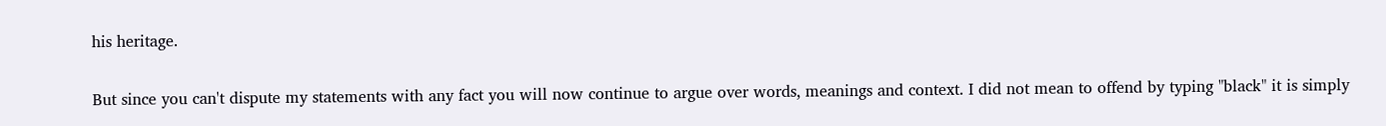his heritage.

But since you can't dispute my statements with any fact you will now continue to argue over words, meanings and context. I did not mean to offend by typing "black" it is simply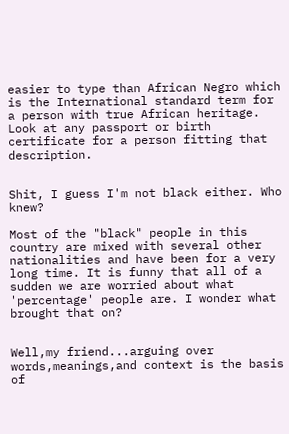easier to type than African Negro which is the International standard term for a person with true African heritage. Look at any passport or birth certificate for a person fitting that description.


Shit, I guess I'm not black either. Who knew?

Most of the "black" people in this country are mixed with several other nationalities and have been for a very long time. It is funny that all of a sudden we are worried about what 'percentage' people are. I wonder what brought that on?


Well,my friend...arguing over words,meanings,and context is the basis of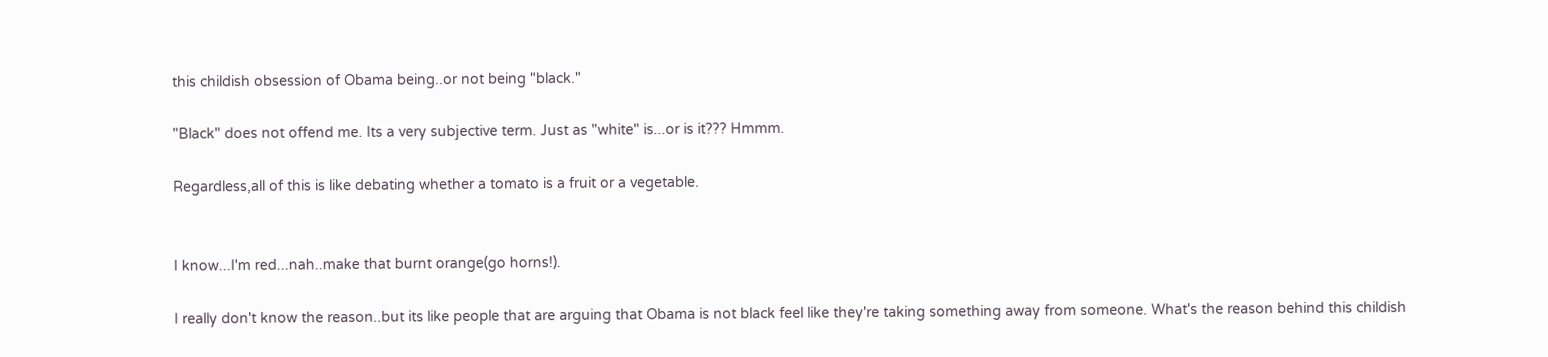this childish obsession of Obama being..or not being "black."

"Black" does not offend me. Its a very subjective term. Just as "white" is...or is it??? Hmmm.

Regardless,all of this is like debating whether a tomato is a fruit or a vegetable.


I know...I'm red...nah..make that burnt orange(go horns!).

I really don't know the reason..but its like people that are arguing that Obama is not black feel like they're taking something away from someone. What's the reason behind this childish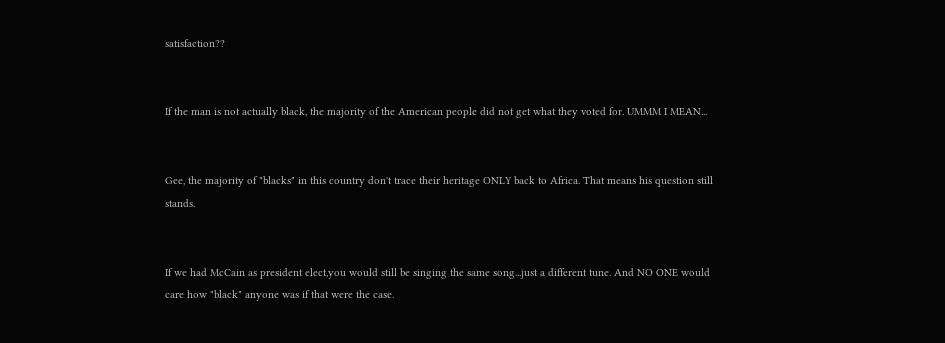satisfaction??


If the man is not actually black, the majority of the American people did not get what they voted for. UMMM I MEAN...


Gee, the majority of "blacks" in this country don't trace their heritage ONLY back to Africa. That means his question still stands.


If we had McCain as president elect,you would still be singing the same song...just a different tune. And NO ONE would care how "black" anyone was if that were the case.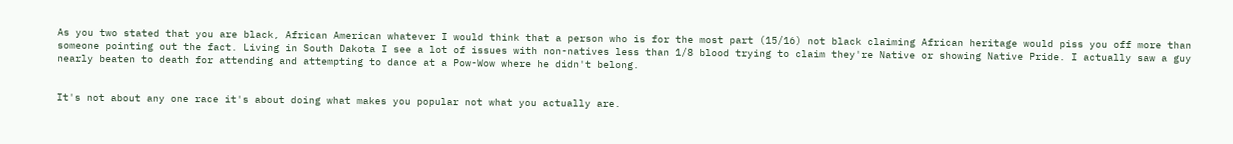As you two stated that you are black, African American whatever I would think that a person who is for the most part (15/16) not black claiming African heritage would piss you off more than someone pointing out the fact. Living in South Dakota I see a lot of issues with non-natives less than 1/8 blood trying to claim they're Native or showing Native Pride. I actually saw a guy nearly beaten to death for attending and attempting to dance at a Pow-Wow where he didn't belong.


It's not about any one race it's about doing what makes you popular not what you actually are.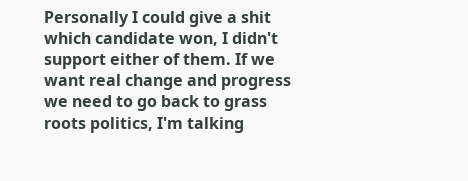Personally I could give a shit which candidate won, I didn't support either of them. If we want real change and progress we need to go back to grass roots politics, I'm talking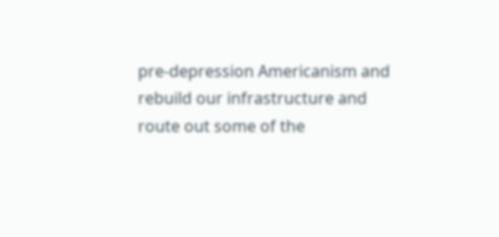pre-depression Americanism and rebuild our infrastructure and route out some of the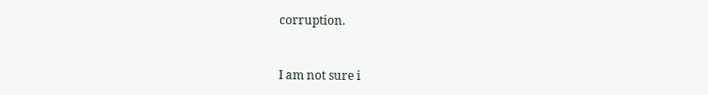corruption.


I am not sure i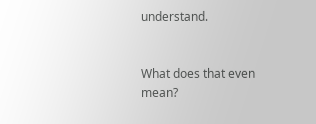understand.


What does that even mean?